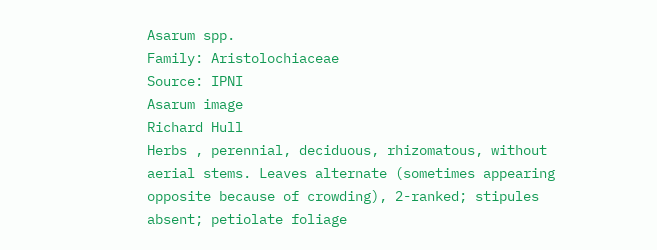Asarum spp.
Family: Aristolochiaceae
Source: IPNI
Asarum image
Richard Hull
Herbs , perennial, deciduous, rhizomatous, without aerial stems. Leaves alternate (sometimes appearing opposite because of crowding), 2-ranked; stipules absent; petiolate foliage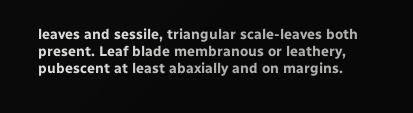leaves and sessile, triangular scale-leaves both present. Leaf blade membranous or leathery, pubescent at least abaxially and on margins.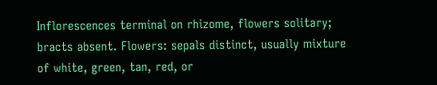Inflorescences terminal on rhizome, flowers solitary; bracts absent. Flowers: sepals distinct, usually mixture of white, green, tan, red, or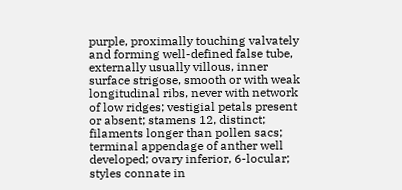purple, proximally touching valvately and forming well-defined false tube, externally usually villous, inner surface strigose, smooth or with weak longitudinal ribs, never with network of low ridges; vestigial petals present or absent; stamens 12, distinct; filaments longer than pollen sacs; terminal appendage of anther well developed; ovary inferior, 6-locular; styles connate in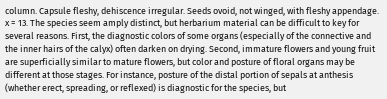column. Capsule fleshy, dehiscence irregular. Seeds ovoid, not winged, with fleshy appendage. x = 13. The species seem amply distinct, but herbarium material can be difficult to key for several reasons. First, the diagnostic colors of some organs (especially of the connective and the inner hairs of the calyx) often darken on drying. Second, immature flowers and young fruit are superficially similar to mature flowers, but color and posture of floral organs may be different at those stages. For instance, posture of the distal portion of sepals at anthesis (whether erect, spreading, or reflexed) is diagnostic for the species, but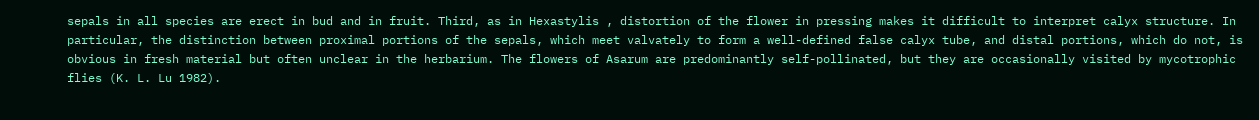sepals in all species are erect in bud and in fruit. Third, as in Hexastylis , distortion of the flower in pressing makes it difficult to interpret calyx structure. In particular, the distinction between proximal portions of the sepals, which meet valvately to form a well-defined false calyx tube, and distal portions, which do not, is obvious in fresh material but often unclear in the herbarium. The flowers of Asarum are predominantly self-pollinated, but they are occasionally visited by mycotrophic flies (K. L. Lu 1982).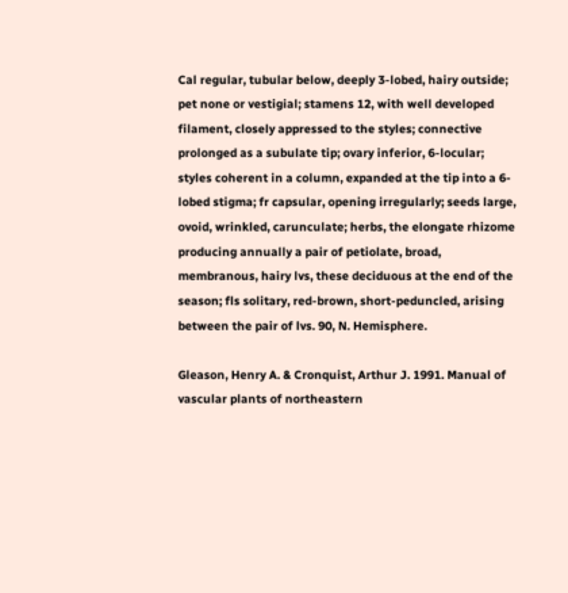Cal regular, tubular below, deeply 3-lobed, hairy outside; pet none or vestigial; stamens 12, with well developed filament, closely appressed to the styles; connective prolonged as a subulate tip; ovary inferior, 6-locular; styles coherent in a column, expanded at the tip into a 6-lobed stigma; fr capsular, opening irregularly; seeds large, ovoid, wrinkled, carunculate; herbs, the elongate rhizome producing annually a pair of petiolate, broad, membranous, hairy lvs, these deciduous at the end of the season; fls solitary, red-brown, short-peduncled, arising between the pair of lvs. 90, N. Hemisphere.

Gleason, Henry A. & Cronquist, Arthur J. 1991. Manual of vascular plants of northeastern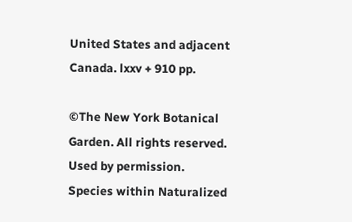United States and adjacent Canada. lxxv + 910 pp.

©The New York Botanical Garden. All rights reserved. Used by permission.
Species within Naturalized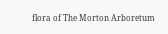flora of The Morton Arboretum